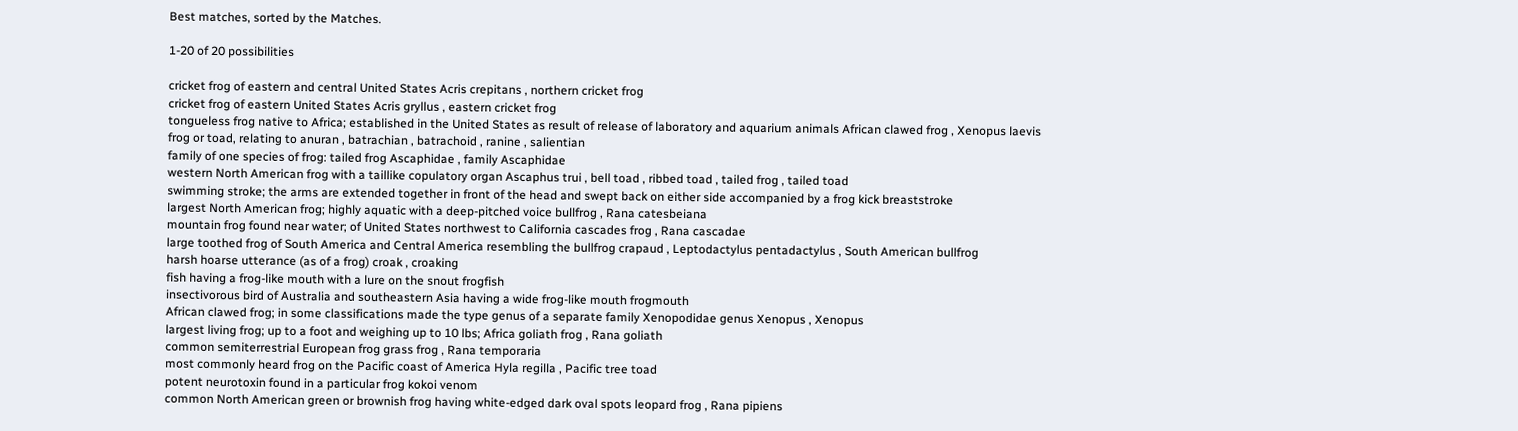Best matches, sorted by the Matches.

1-20 of 20 possibilities

cricket frog of eastern and central United States Acris crepitans , northern cricket frog
cricket frog of eastern United States Acris gryllus , eastern cricket frog
tongueless frog native to Africa; established in the United States as result of release of laboratory and aquarium animals African clawed frog , Xenopus laevis
frog or toad, relating to anuran , batrachian , batrachoid , ranine , salientian
family of one species of frog: tailed frog Ascaphidae , family Ascaphidae
western North American frog with a taillike copulatory organ Ascaphus trui , bell toad , ribbed toad , tailed frog , tailed toad
swimming stroke; the arms are extended together in front of the head and swept back on either side accompanied by a frog kick breaststroke
largest North American frog; highly aquatic with a deep-pitched voice bullfrog , Rana catesbeiana
mountain frog found near water; of United States northwest to California cascades frog , Rana cascadae
large toothed frog of South America and Central America resembling the bullfrog crapaud , Leptodactylus pentadactylus , South American bullfrog
harsh hoarse utterance (as of a frog) croak , croaking
fish having a frog-like mouth with a lure on the snout frogfish
insectivorous bird of Australia and southeastern Asia having a wide frog-like mouth frogmouth
African clawed frog; in some classifications made the type genus of a separate family Xenopodidae genus Xenopus , Xenopus
largest living frog; up to a foot and weighing up to 10 lbs; Africa goliath frog , Rana goliath
common semiterrestrial European frog grass frog , Rana temporaria
most commonly heard frog on the Pacific coast of America Hyla regilla , Pacific tree toad
potent neurotoxin found in a particular frog kokoi venom
common North American green or brownish frog having white-edged dark oval spots leopard frog , Rana pipiens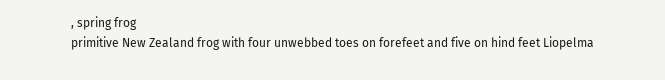, spring frog
primitive New Zealand frog with four unwebbed toes on forefeet and five on hind feet Liopelma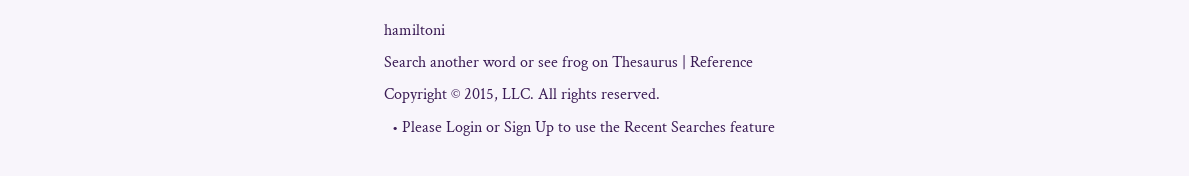hamiltoni
Search another word or see frog on Thesaurus | Reference
Copyright © 2015, LLC. All rights reserved.
  • Please Login or Sign Up to use the Recent Searches feature